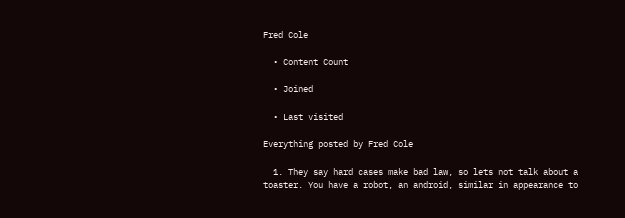Fred Cole

  • Content Count

  • Joined

  • Last visited

Everything posted by Fred Cole

  1. They say hard cases make bad law, so lets not talk about a toaster. You have a robot, an android, similar in appearance to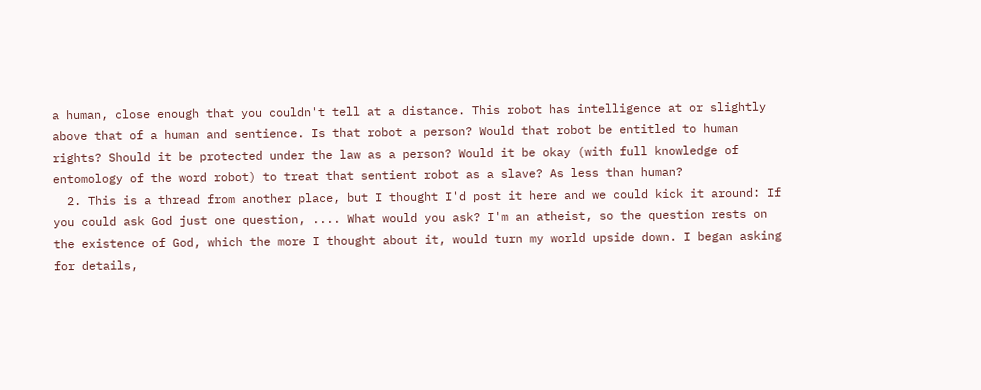a human, close enough that you couldn't tell at a distance. This robot has intelligence at or slightly above that of a human and sentience. Is that robot a person? Would that robot be entitled to human rights? Should it be protected under the law as a person? Would it be okay (with full knowledge of entomology of the word robot) to treat that sentient robot as a slave? As less than human?
  2. This is a thread from another place, but I thought I'd post it here and we could kick it around: If you could ask God just one question, .... What would you ask? I'm an atheist, so the question rests on the existence of God, which the more I thought about it, would turn my world upside down. I began asking for details,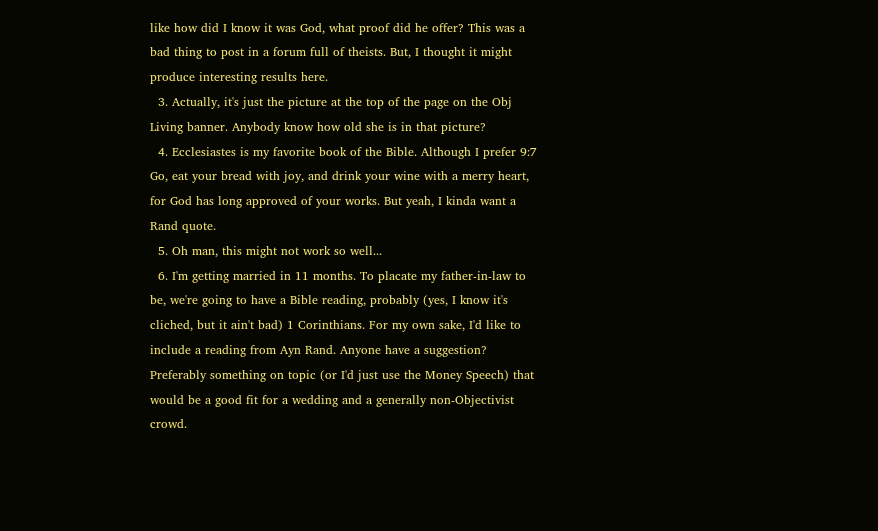like how did I know it was God, what proof did he offer? This was a bad thing to post in a forum full of theists. But, I thought it might produce interesting results here.
  3. Actually, it's just the picture at the top of the page on the Obj Living banner. Anybody know how old she is in that picture?
  4. Ecclesiastes is my favorite book of the Bible. Although I prefer 9:7 Go, eat your bread with joy, and drink your wine with a merry heart, for God has long approved of your works. But yeah, I kinda want a Rand quote.
  5. Oh man, this might not work so well...
  6. I'm getting married in 11 months. To placate my father-in-law to be, we're going to have a Bible reading, probably (yes, I know it's cliched, but it ain't bad) 1 Corinthians. For my own sake, I'd like to include a reading from Ayn Rand. Anyone have a suggestion? Preferably something on topic (or I'd just use the Money Speech) that would be a good fit for a wedding and a generally non-Objectivist crowd.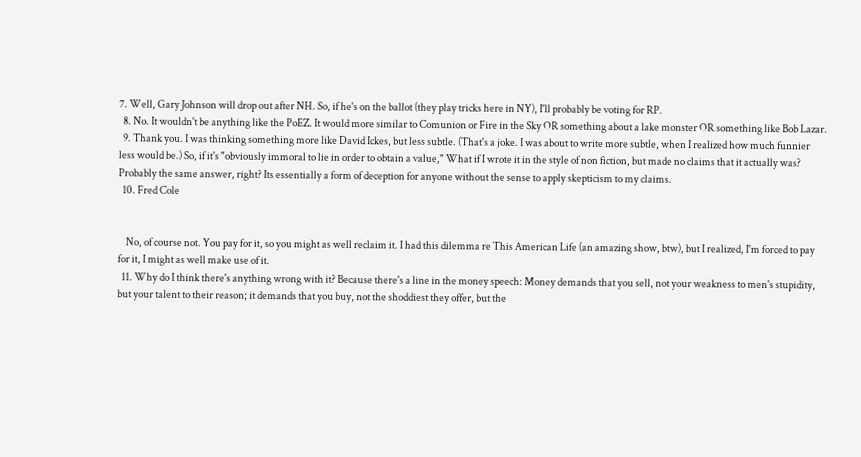7. Well, Gary Johnson will drop out after NH. So, if he's on the ballot (they play tricks here in NY), I'll probably be voting for RP.
  8. No. It wouldn't be anything like the PoEZ. It would more similar to Comunion or Fire in the Sky OR something about a lake monster OR something like Bob Lazar.
  9. Thank you. I was thinking something more like David Ickes, but less subtle. (That's a joke. I was about to write more subtle, when I realized how much funnier less would be.) So, if it's "obviously immoral to lie in order to obtain a value," What if I wrote it in the style of non fiction, but made no claims that it actually was? Probably the same answer, right? Its essentially a form of deception for anyone without the sense to apply skepticism to my claims.
  10. Fred Cole


    No, of course not. You pay for it, so you might as well reclaim it. I had this dilemma re This American Life (an amazing show, btw), but I realized, I'm forced to pay for it, I might as well make use of it.
  11. Why do I think there's anything wrong with it? Because there's a line in the money speech: Money demands that you sell, not your weakness to men's stupidity, but your talent to their reason; it demands that you buy, not the shoddiest they offer, but the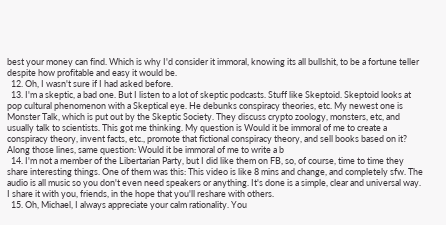best your money can find. Which is why I'd consider it immoral, knowing its all bullshit, to be a fortune teller despite how profitable and easy it would be.
  12. Oh, I wasn't sure if I had asked before.
  13. I'm a skeptic, a bad one. But I listen to a lot of skeptic podcasts. Stuff like Skeptoid. Skeptoid looks at pop cultural phenomenon with a Skeptical eye. He debunks conspiracy theories, etc. My newest one is Monster Talk, which is put out by the Skeptic Society. They discuss crypto zoology, monsters, etc, and usually talk to scientists. This got me thinking. My question is Would it be immoral of me to create a conspiracy theory, invent facts, etc., promote that fictional conspiracy theory, and sell books based on it? Along those lines, same question: Would it be immoral of me to write a b
  14. I'm not a member of the Libertarian Party, but I did like them on FB, so, of course, time to time they share interesting things. One of them was this: This video is like 8 mins and change, and completely sfw. The audio is all music so you don't even need speakers or anything. It's done is a simple, clear and universal way. I share it with you, friends, in the hope that you'll reshare with others.
  15. Oh, Michael, I always appreciate your calm rationality. You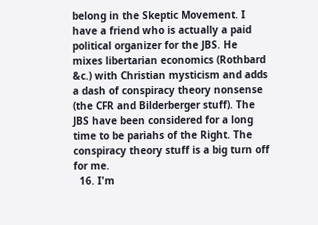belong in the Skeptic Movement. I have a friend who is actually a paid political organizer for the JBS. He mixes libertarian economics (Rothbard &c.) with Christian mysticism and adds a dash of conspiracy theory nonsense (the CFR and Bilderberger stuff). The JBS have been considered for a long time to be pariahs of the Right. The conspiracy theory stuff is a big turn off for me.
  16. I'm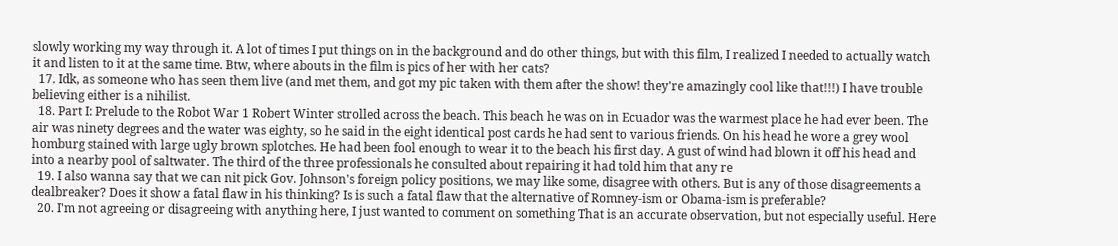slowly working my way through it. A lot of times I put things on in the background and do other things, but with this film, I realized I needed to actually watch it and listen to it at the same time. Btw, where abouts in the film is pics of her with her cats?
  17. Idk, as someone who has seen them live (and met them, and got my pic taken with them after the show! they're amazingly cool like that!!!) I have trouble believing either is a nihilist.
  18. Part I: Prelude to the Robot War 1 Robert Winter strolled across the beach. This beach he was on in Ecuador was the warmest place he had ever been. The air was ninety degrees and the water was eighty, so he said in the eight identical post cards he had sent to various friends. On his head he wore a grey wool homburg stained with large ugly brown splotches. He had been fool enough to wear it to the beach his first day. A gust of wind had blown it off his head and into a nearby pool of saltwater. The third of the three professionals he consulted about repairing it had told him that any re
  19. I also wanna say that we can nit pick Gov. Johnson's foreign policy positions, we may like some, disagree with others. But is any of those disagreements a dealbreaker? Does it show a fatal flaw in his thinking? Is is such a fatal flaw that the alternative of Romney-ism or Obama-ism is preferable?
  20. I'm not agreeing or disagreeing with anything here, I just wanted to comment on something That is an accurate observation, but not especially useful. Here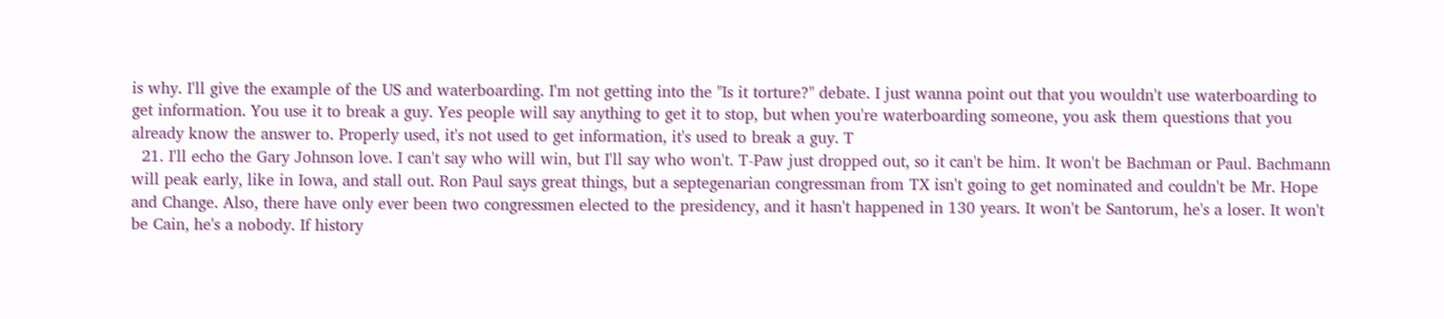is why. I'll give the example of the US and waterboarding. I'm not getting into the "Is it torture?" debate. I just wanna point out that you wouldn't use waterboarding to get information. You use it to break a guy. Yes people will say anything to get it to stop, but when you're waterboarding someone, you ask them questions that you already know the answer to. Properly used, it's not used to get information, it's used to break a guy. T
  21. I'll echo the Gary Johnson love. I can't say who will win, but I'll say who won't. T-Paw just dropped out, so it can't be him. It won't be Bachman or Paul. Bachmann will peak early, like in Iowa, and stall out. Ron Paul says great things, but a septegenarian congressman from TX isn't going to get nominated and couldn't be Mr. Hope and Change. Also, there have only ever been two congressmen elected to the presidency, and it hasn't happened in 130 years. It won't be Santorum, he's a loser. It won't be Cain, he's a nobody. If history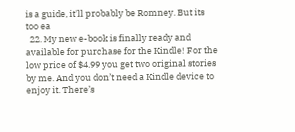is a guide, it'll probably be Romney. But its too ea
  22. My new e-book is finally ready and available for purchase for the Kindle! For the low price of $4.99 you get two original stories by me. And you don’t need a Kindle device to enjoy it. There’s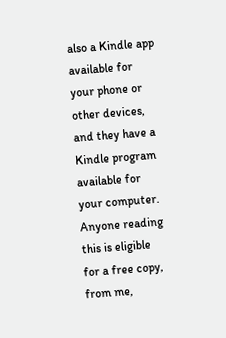also a Kindle app available for your phone or other devices, and they have a Kindle program available for your computer. Anyone reading this is eligible for a free copy, from me,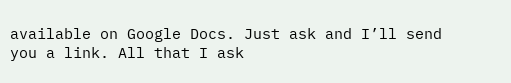available on Google Docs. Just ask and I’ll send you a link. All that I ask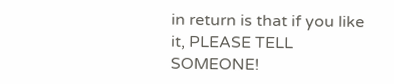in return is that if you like it, PLEASE TELL SOMEONE!